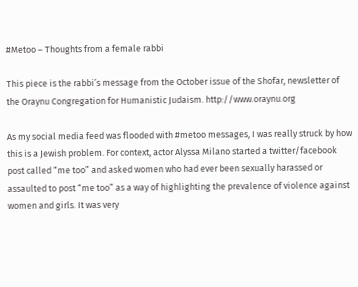#Metoo – Thoughts from a female rabbi

This piece is the rabbi’s message from the October issue of the Shofar, newsletter of the Oraynu Congregation for Humanistic Judaism. http://www.oraynu.org

As my social media feed was flooded with #metoo messages, I was really struck by how this is a Jewish problem. For context, actor Alyssa Milano started a twitter/facebook post called “me too” and asked women who had ever been sexually harassed or assaulted to post “me too” as a way of highlighting the prevalence of violence against women and girls. It was very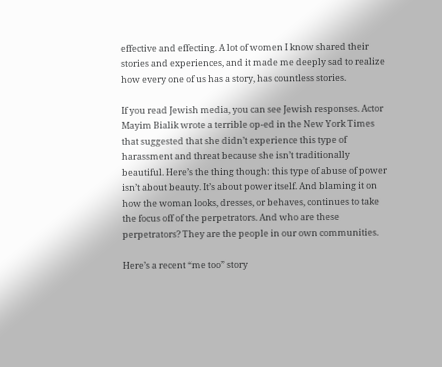effective and effecting. A lot of women I know shared their stories and experiences, and it made me deeply sad to realize how every one of us has a story, has countless stories.

If you read Jewish media, you can see Jewish responses. Actor Mayim Bialik wrote a terrible op-ed in the New York Times that suggested that she didn’t experience this type of harassment and threat because she isn’t traditionally beautiful. Here’s the thing though: this type of abuse of power isn’t about beauty. It’s about power itself. And blaming it on how the woman looks, dresses, or behaves, continues to take the focus off of the perpetrators. And who are these perpetrators? They are the people in our own communities.

Here’s a recent “me too” story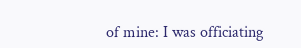of mine: I was officiating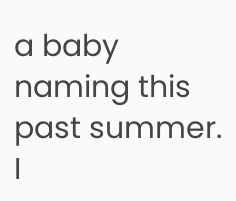a baby naming this past summer. I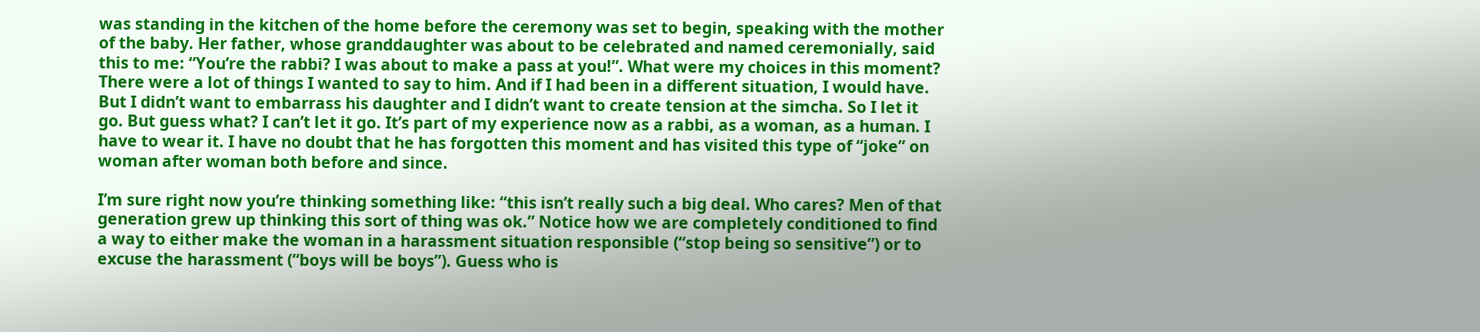was standing in the kitchen of the home before the ceremony was set to begin, speaking with the mother of the baby. Her father, whose granddaughter was about to be celebrated and named ceremonially, said this to me: “You’re the rabbi? I was about to make a pass at you!”. What were my choices in this moment? There were a lot of things I wanted to say to him. And if I had been in a different situation, I would have. But I didn’t want to embarrass his daughter and I didn’t want to create tension at the simcha. So I let it go. But guess what? I can’t let it go. It’s part of my experience now as a rabbi, as a woman, as a human. I have to wear it. I have no doubt that he has forgotten this moment and has visited this type of “joke” on woman after woman both before and since.

I’m sure right now you’re thinking something like: “this isn’t really such a big deal. Who cares? Men of that generation grew up thinking this sort of thing was ok.” Notice how we are completely conditioned to find a way to either make the woman in a harassment situation responsible (“stop being so sensitive”) or to excuse the harassment (“boys will be boys”). Guess who is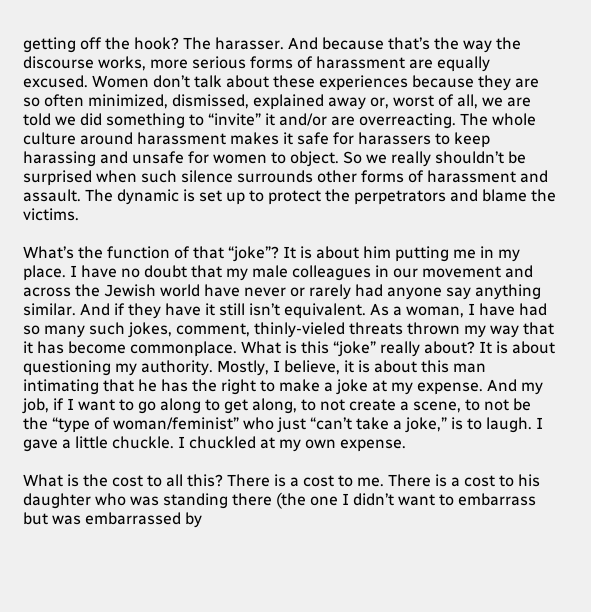getting off the hook? The harasser. And because that’s the way the discourse works, more serious forms of harassment are equally excused. Women don’t talk about these experiences because they are so often minimized, dismissed, explained away or, worst of all, we are told we did something to “invite” it and/or are overreacting. The whole culture around harassment makes it safe for harassers to keep harassing and unsafe for women to object. So we really shouldn’t be surprised when such silence surrounds other forms of harassment and assault. The dynamic is set up to protect the perpetrators and blame the victims.

What’s the function of that “joke”? It is about him putting me in my place. I have no doubt that my male colleagues in our movement and across the Jewish world have never or rarely had anyone say anything similar. And if they have it still isn’t equivalent. As a woman, I have had so many such jokes, comment, thinly-vieled threats thrown my way that it has become commonplace. What is this “joke” really about? It is about questioning my authority. Mostly, I believe, it is about this man intimating that he has the right to make a joke at my expense. And my job, if I want to go along to get along, to not create a scene, to not be the “type of woman/feminist” who just “can’t take a joke,” is to laugh. I gave a little chuckle. I chuckled at my own expense.

What is the cost to all this? There is a cost to me. There is a cost to his daughter who was standing there (the one I didn’t want to embarrass but was embarrassed by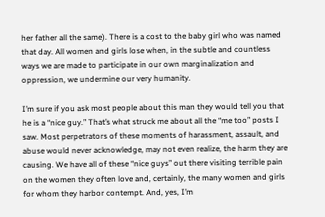her father all the same). There is a cost to the baby girl who was named that day. All women and girls lose when, in the subtle and countless ways we are made to participate in our own marginalization and oppression, we undermine our very humanity.

I’m sure if you ask most people about this man they would tell you that he is a “nice guy.” That’s what struck me about all the “me too” posts I saw. Most perpetrators of these moments of harassment, assault, and abuse would never acknowledge, may not even realize, the harm they are causing. We have all of these “nice guys” out there visiting terrible pain on the women they often love and, certainly, the many women and girls for whom they harbor contempt. And, yes, I’m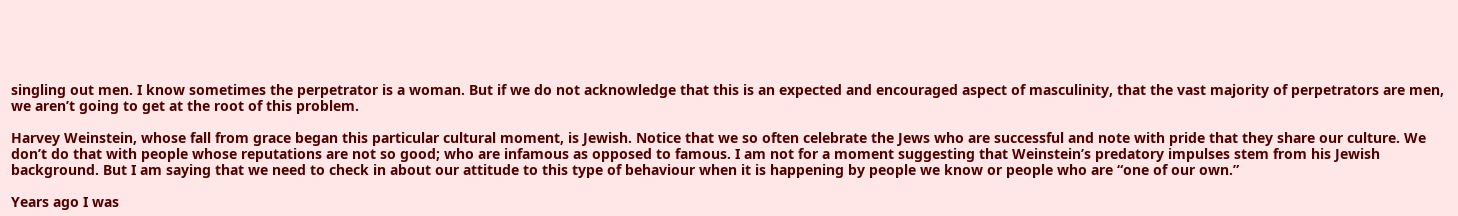singling out men. I know sometimes the perpetrator is a woman. But if we do not acknowledge that this is an expected and encouraged aspect of masculinity, that the vast majority of perpetrators are men, we aren’t going to get at the root of this problem.

Harvey Weinstein, whose fall from grace began this particular cultural moment, is Jewish. Notice that we so often celebrate the Jews who are successful and note with pride that they share our culture. We don’t do that with people whose reputations are not so good; who are infamous as opposed to famous. I am not for a moment suggesting that Weinstein’s predatory impulses stem from his Jewish background. But I am saying that we need to check in about our attitude to this type of behaviour when it is happening by people we know or people who are “one of our own.”

Years ago I was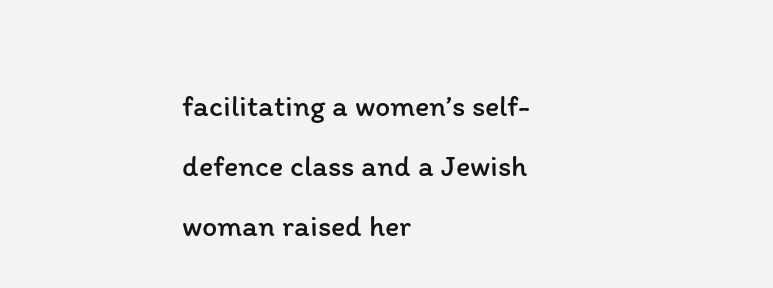facilitating a women’s self-defence class and a Jewish woman raised her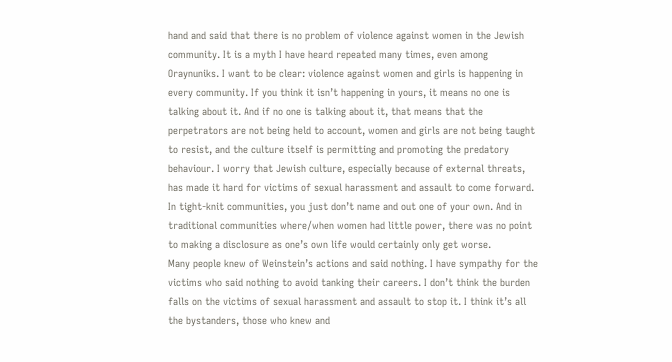hand and said that there is no problem of violence against women in the Jewish community. It is a myth I have heard repeated many times, even among Oraynuniks. I want to be clear: violence against women and girls is happening in every community. If you think it isn’t happening in yours, it means no one is talking about it. And if no one is talking about it, that means that the perpetrators are not being held to account, women and girls are not being taught to resist, and the culture itself is permitting and promoting the predatory behaviour. I worry that Jewish culture, especially because of external threats, has made it hard for victims of sexual harassment and assault to come forward. In tight-knit communities, you just don’t name and out one of your own. And in traditional communities where/when women had little power, there was no point to making a disclosure as one’s own life would certainly only get worse.
Many people knew of Weinstein’s actions and said nothing. I have sympathy for the victims who said nothing to avoid tanking their careers. I don’t think the burden falls on the victims of sexual harassment and assault to stop it. I think it’s all the bystanders, those who knew and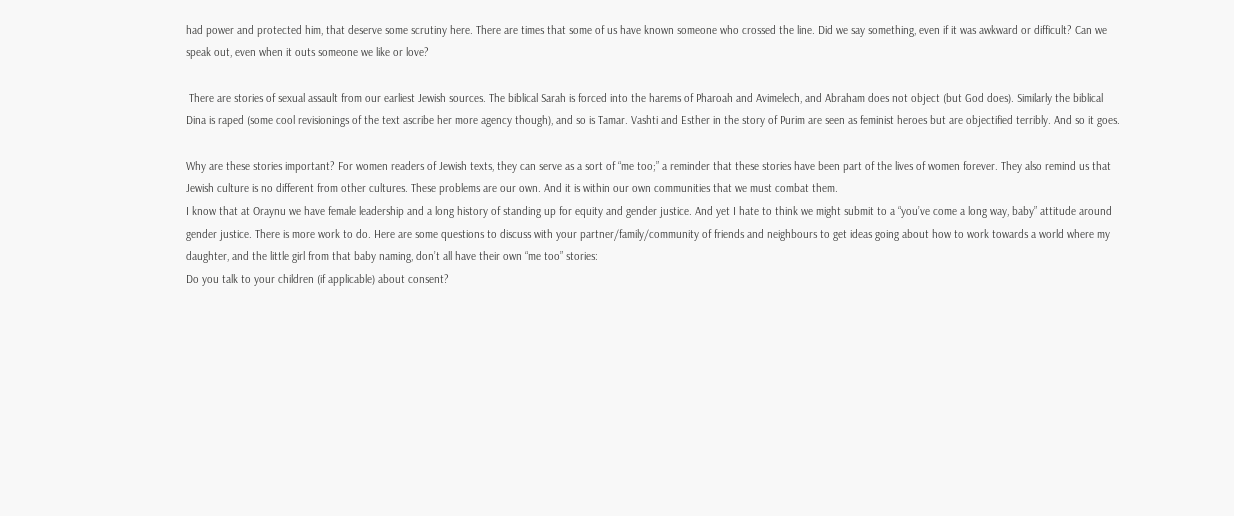had power and protected him, that deserve some scrutiny here. There are times that some of us have known someone who crossed the line. Did we say something, even if it was awkward or difficult? Can we speak out, even when it outs someone we like or love?

 There are stories of sexual assault from our earliest Jewish sources. The biblical Sarah is forced into the harems of Pharoah and Avimelech, and Abraham does not object (but God does). Similarly the biblical Dina is raped (some cool revisionings of the text ascribe her more agency though), and so is Tamar. Vashti and Esther in the story of Purim are seen as feminist heroes but are objectified terribly. And so it goes.

Why are these stories important? For women readers of Jewish texts, they can serve as a sort of “me too;” a reminder that these stories have been part of the lives of women forever. They also remind us that Jewish culture is no different from other cultures. These problems are our own. And it is within our own communities that we must combat them.
I know that at Oraynu we have female leadership and a long history of standing up for equity and gender justice. And yet I hate to think we might submit to a “you’ve come a long way, baby” attitude around gender justice. There is more work to do. Here are some questions to discuss with your partner/family/community of friends and neighbours to get ideas going about how to work towards a world where my daughter, and the little girl from that baby naming, don’t all have their own “me too” stories:
Do you talk to your children (if applicable) about consent?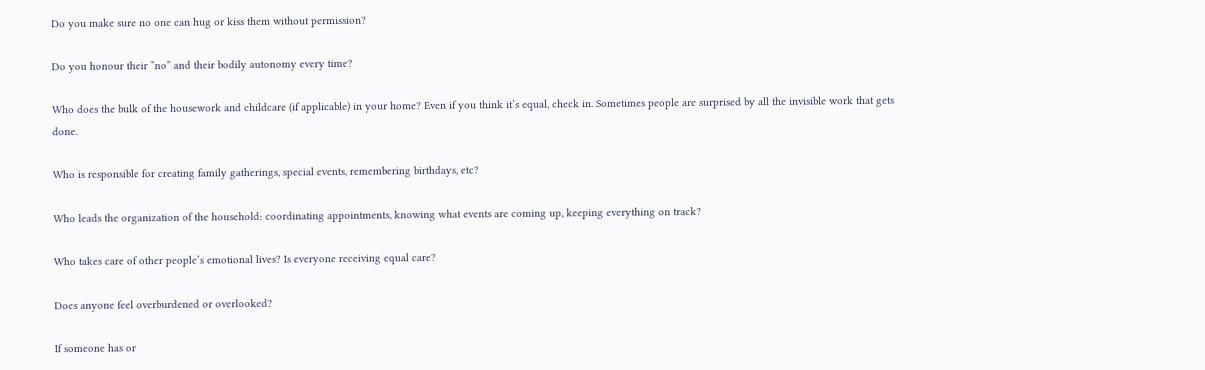Do you make sure no one can hug or kiss them without permission?

Do you honour their “no” and their bodily autonomy every time?

Who does the bulk of the housework and childcare (if applicable) in your home? Even if you think it’s equal, check in. Sometimes people are surprised by all the invisible work that gets done.

Who is responsible for creating family gatherings, special events, remembering birthdays, etc?

Who leads the organization of the household: coordinating appointments, knowing what events are coming up, keeping everything on track?

Who takes care of other people’s emotional lives? Is everyone receiving equal care?

Does anyone feel overburdened or overlooked?

If someone has or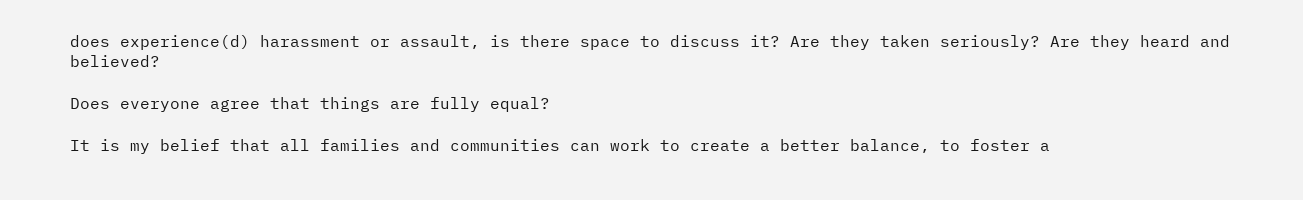does experience(d) harassment or assault, is there space to discuss it? Are they taken seriously? Are they heard and believed?

Does everyone agree that things are fully equal?

It is my belief that all families and communities can work to create a better balance, to foster a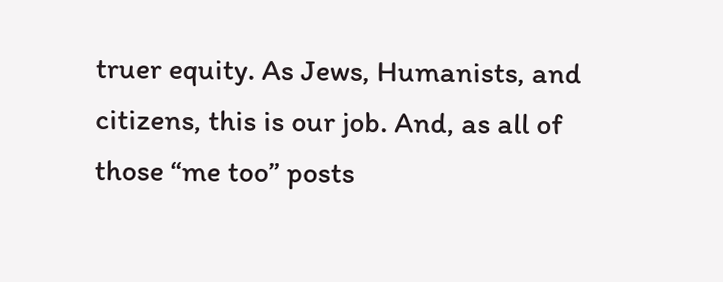truer equity. As Jews, Humanists, and citizens, this is our job. And, as all of those “me too” posts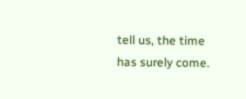tell us, the time has surely come.